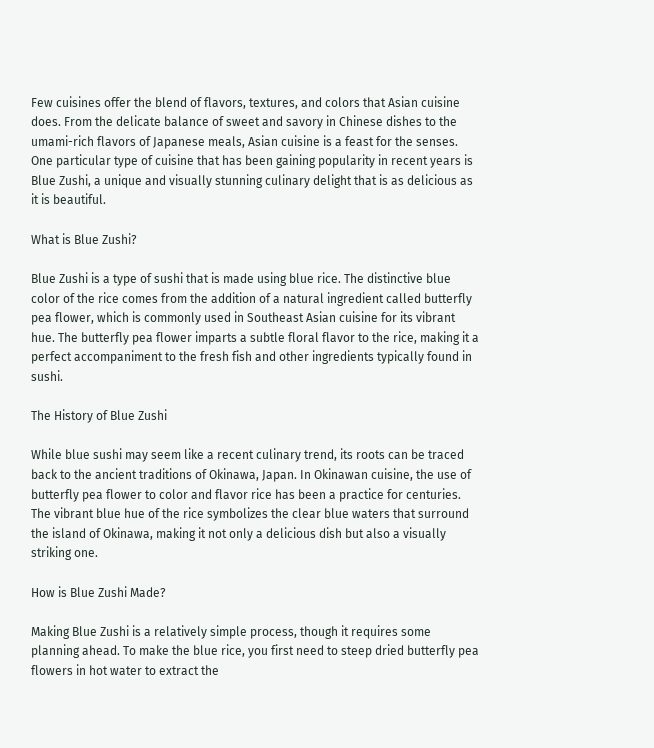Few cuisines offer the blend of flavors, textures, and colors that Asian cuisine does. From the delicate balance of sweet and savory in Chinese dishes to the umami-rich flavors of Japanese meals, Asian cuisine is a feast for the senses. One particular type of cuisine that has been gaining popularity in recent years is Blue Zushi, a unique and visually stunning culinary delight that is as delicious as it is beautiful.

What is Blue Zushi?

Blue Zushi is a type of sushi that is made using blue rice. The distinctive blue color of the rice comes from the addition of a natural ingredient called butterfly pea flower, which is commonly used in Southeast Asian cuisine for its vibrant hue. The butterfly pea flower imparts a subtle floral flavor to the rice, making it a perfect accompaniment to the fresh fish and other ingredients typically found in sushi.

The History of Blue Zushi

While blue sushi may seem like a recent culinary trend, its roots can be traced back to the ancient traditions of Okinawa, Japan. In Okinawan cuisine, the use of butterfly pea flower to color and flavor rice has been a practice for centuries. The vibrant blue hue of the rice symbolizes the clear blue waters that surround the island of Okinawa, making it not only a delicious dish but also a visually striking one.

How is Blue Zushi Made?

Making Blue Zushi is a relatively simple process, though it requires some planning ahead. To make the blue rice, you first need to steep dried butterfly pea flowers in hot water to extract the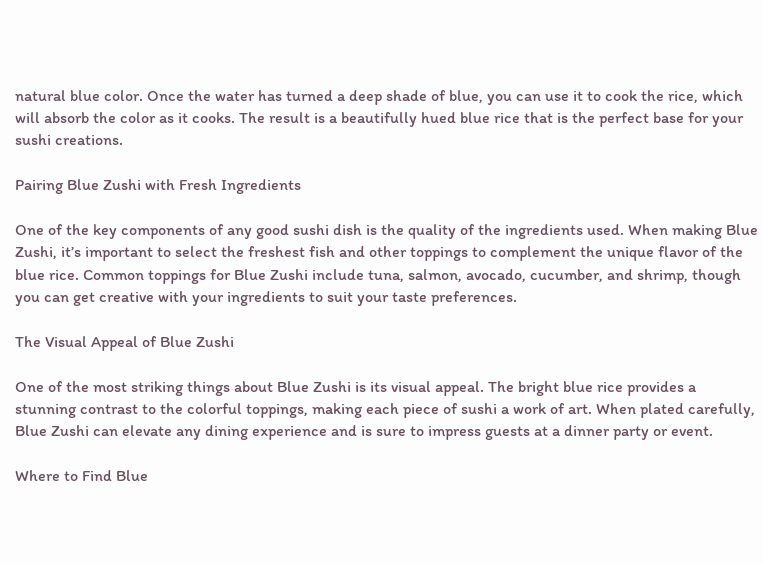natural blue color. Once the water has turned a deep shade of blue, you can use it to cook the rice, which will absorb the color as it cooks. The result is a beautifully hued blue rice that is the perfect base for your sushi creations.

Pairing Blue Zushi with Fresh Ingredients

One of the key components of any good sushi dish is the quality of the ingredients used. When making Blue Zushi, it’s important to select the freshest fish and other toppings to complement the unique flavor of the blue rice. Common toppings for Blue Zushi include tuna, salmon, avocado, cucumber, and shrimp, though you can get creative with your ingredients to suit your taste preferences.

The Visual Appeal of Blue Zushi

One of the most striking things about Blue Zushi is its visual appeal. The bright blue rice provides a stunning contrast to the colorful toppings, making each piece of sushi a work of art. When plated carefully, Blue Zushi can elevate any dining experience and is sure to impress guests at a dinner party or event.

Where to Find Blue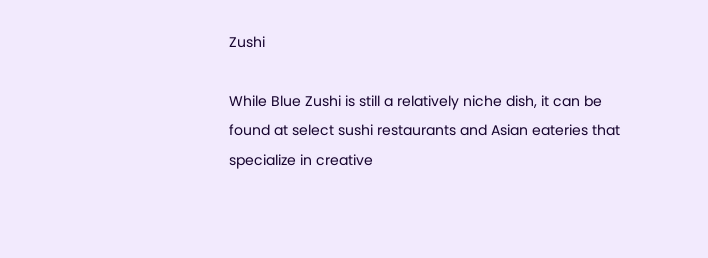Zushi

While Blue Zushi is still a relatively niche dish, it can be found at select sushi restaurants and Asian eateries that specialize in creative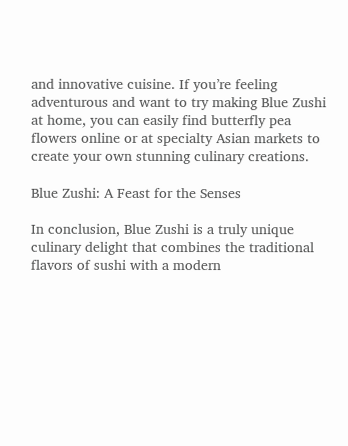and innovative cuisine. If you’re feeling adventurous and want to try making Blue Zushi at home, you can easily find butterfly pea flowers online or at specialty Asian markets to create your own stunning culinary creations.

Blue Zushi: A Feast for the Senses

In conclusion, Blue Zushi is a truly unique culinary delight that combines the traditional flavors of sushi with a modern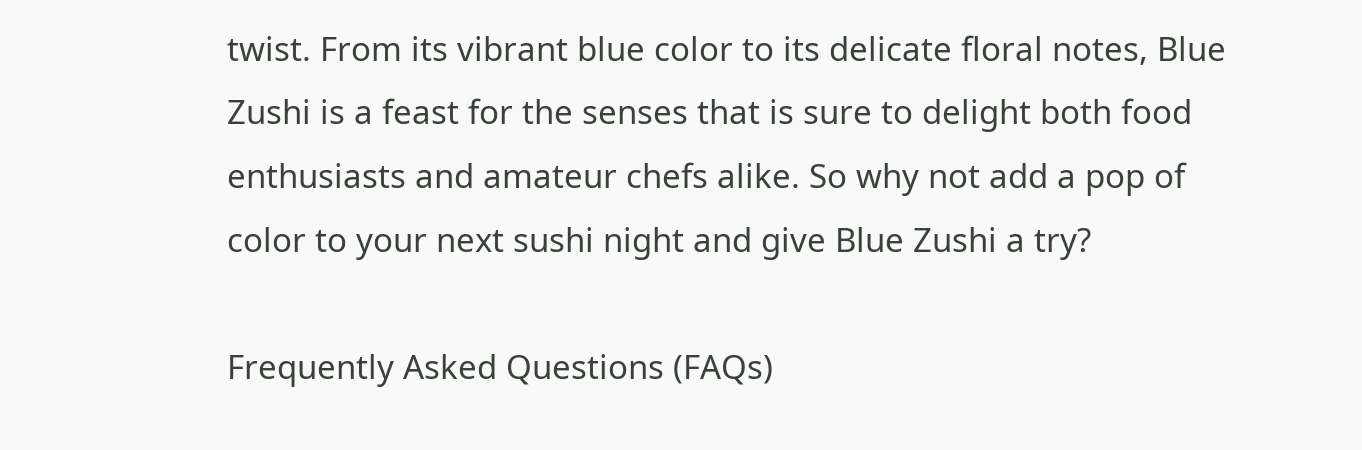twist. From its vibrant blue color to its delicate floral notes, Blue Zushi is a feast for the senses that is sure to delight both food enthusiasts and amateur chefs alike. So why not add a pop of color to your next sushi night and give Blue Zushi a try?

Frequently Asked Questions (FAQs)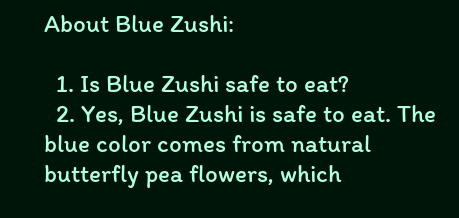About Blue Zushi:

  1. Is Blue Zushi safe to eat?
  2. Yes, Blue Zushi is safe to eat. The blue color comes from natural butterfly pea flowers, which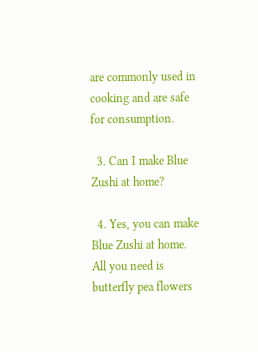are commonly used in cooking and are safe for consumption.

  3. Can I make Blue Zushi at home?

  4. Yes, you can make Blue Zushi at home. All you need is butterfly pea flowers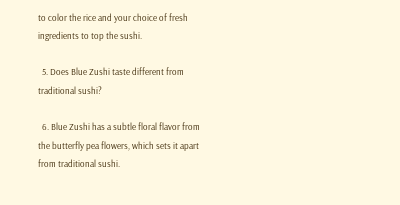to color the rice and your choice of fresh ingredients to top the sushi.

  5. Does Blue Zushi taste different from traditional sushi?

  6. Blue Zushi has a subtle floral flavor from the butterfly pea flowers, which sets it apart from traditional sushi.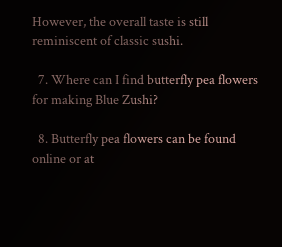However, the overall taste is still reminiscent of classic sushi.

  7. Where can I find butterfly pea flowers for making Blue Zushi?

  8. Butterfly pea flowers can be found online or at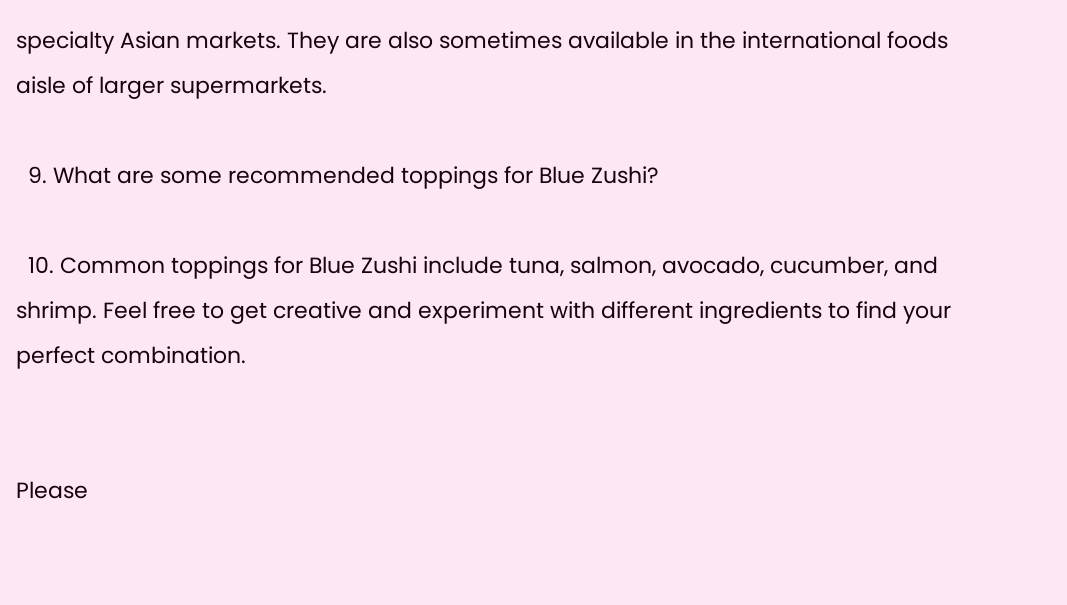specialty Asian markets. They are also sometimes available in the international foods aisle of larger supermarkets.

  9. What are some recommended toppings for Blue Zushi?

  10. Common toppings for Blue Zushi include tuna, salmon, avocado, cucumber, and shrimp. Feel free to get creative and experiment with different ingredients to find your perfect combination.


Please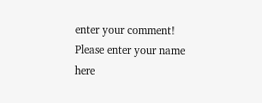enter your comment!
Please enter your name here